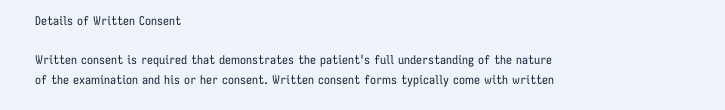Details of Written Consent

Written consent is required that demonstrates the patient's full understanding of the nature of the examination and his or her consent. Written consent forms typically come with written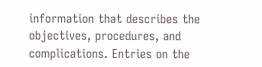information that describes the objectives, procedures, and complications. Entries on the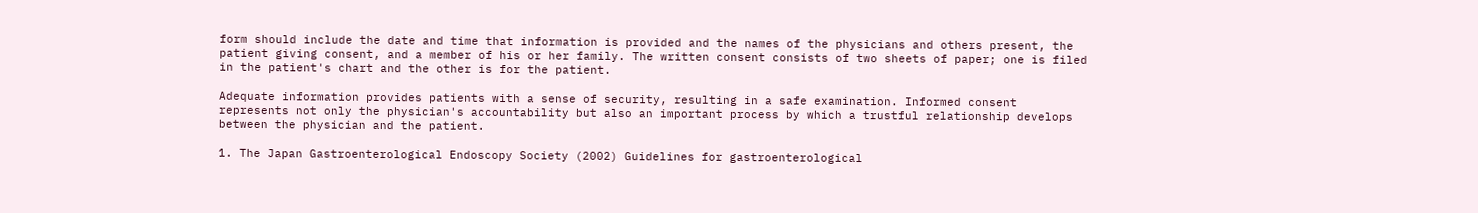form should include the date and time that information is provided and the names of the physicians and others present, the patient giving consent, and a member of his or her family. The written consent consists of two sheets of paper; one is filed in the patient's chart and the other is for the patient.

Adequate information provides patients with a sense of security, resulting in a safe examination. Informed consent represents not only the physician's accountability but also an important process by which a trustful relationship develops between the physician and the patient.

1. The Japan Gastroenterological Endoscopy Society (2002) Guidelines for gastroenterological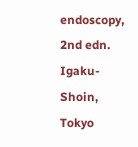endoscopy, 2nd edn. Igaku-Shoin, Tokyo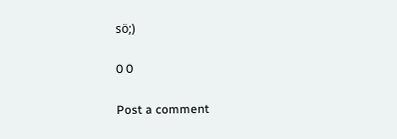sö;)

0 0

Post a comment